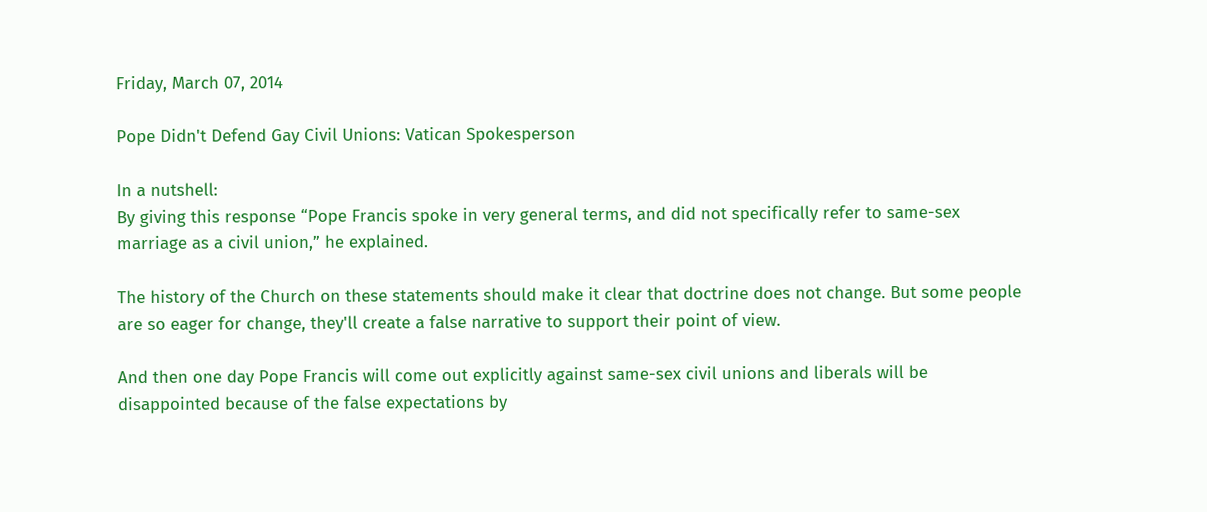Friday, March 07, 2014

Pope Didn't Defend Gay Civil Unions: Vatican Spokesperson

In a nutshell:
By giving this response “Pope Francis spoke in very general terms, and did not specifically refer to same-sex marriage as a civil union,” he explained.

The history of the Church on these statements should make it clear that doctrine does not change. But some people are so eager for change, they'll create a false narrative to support their point of view.

And then one day Pope Francis will come out explicitly against same-sex civil unions and liberals will be disappointed because of the false expectations by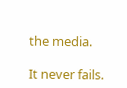the media.

It never fails.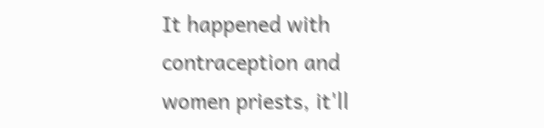It happened with contraception and women priests, it'll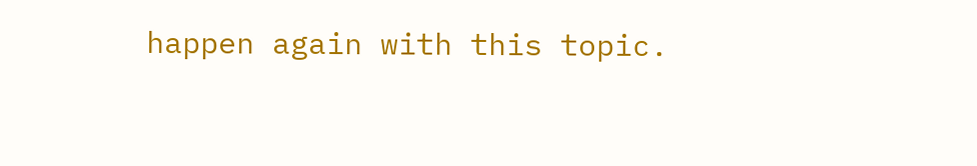happen again with this topic.